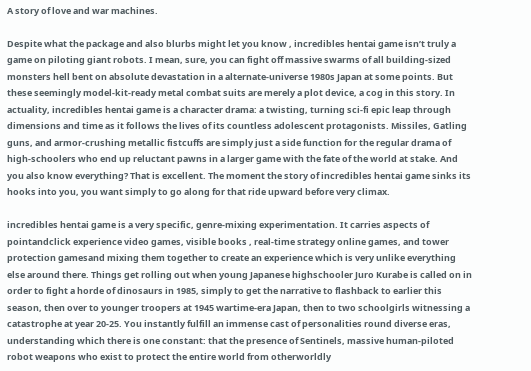A story of love and war machines.

Despite what the package and also blurbs might let you know , incredibles hentai game isn’t truly a game on piloting giant robots. I mean, sure, you can fight off massive swarms of all building-sized monsters hell bent on absolute devastation in a alternate-universe 1980s Japan at some points. But these seemingly model-kit-ready metal combat suits are merely a plot device, a cog in this story. In actuality, incredibles hentai game is a character drama: a twisting, turning sci-fi epic leap through dimensions and time as it follows the lives of its countless adolescent protagonists. Missiles, Gatling guns, and armor-crushing metallic fistcuffs are simply just a side function for the regular drama of high-schoolers who end up reluctant pawns in a larger game with the fate of the world at stake. And you also know everything? That is excellent. The moment the story of incredibles hentai game sinks its hooks into you, you want simply to go along for that ride upward before very climax.

incredibles hentai game is a very specific, genre-mixing experimentation. It carries aspects of pointandclick experience video games, visible books , real-time strategy online games, and tower protection gamesand mixing them together to create an experience which is very unlike everything else around there. Things get rolling out when young Japanese highschooler Juro Kurabe is called on in order to fight a horde of dinosaurs in 1985, simply to get the narrative to flashback to earlier this season, then over to younger troopers at 1945 wartime-era Japan, then to two schoolgirls witnessing a catastrophe at year 20-25. You instantly fulfill an immense cast of personalities round diverse eras, understanding which there is one constant: that the presence of Sentinels, massive human-piloted robot weapons who exist to protect the entire world from otherworldly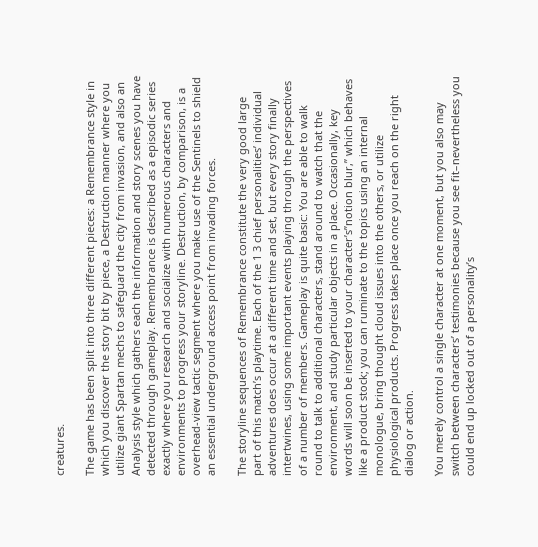creatures.

The game has been split into three different pieces: a Remembrance style in which you discover the story bit by piece, a Destruction manner where you utilize giant Spartan mechs to safeguard the city from invasion, and also an Analysis style which gathers each the information and story scenes you have detected through gameplay. Remembrance is described as a episodic series exactly where you research and socialize with numerous characters and environments to progress your storyline. Destruction, by comparison, is a overhead-view tactic segment where you make use of the Sentinels to shield an essential underground access point from invading forces.

The storyline sequences of Remembrance constitute the very good large part of this match’s playtime. Each of the 1 3 chief personalities’ individual adventures does occur at a different time and set, but every story finally intertwines, using some important events playing through the perspectives of a number of members. Gameplay is quite basic: You are able to walk round to talk to additional characters, stand around to watch that the environment, and study particular objects in a place. Occasionally, key words will soon be inserted to your character’s”notion blur,” which behaves like a product stock; you can ruminate to the topics using an internal monologue, bring thought cloud issues into the others, or utilize physiological products. Progress takes place once you reach on the right dialog or action.

You merely control a single character at one moment, but you also may switch between characters’ testimonies because you see fit–nevertheless you could end up locked out of a personality’s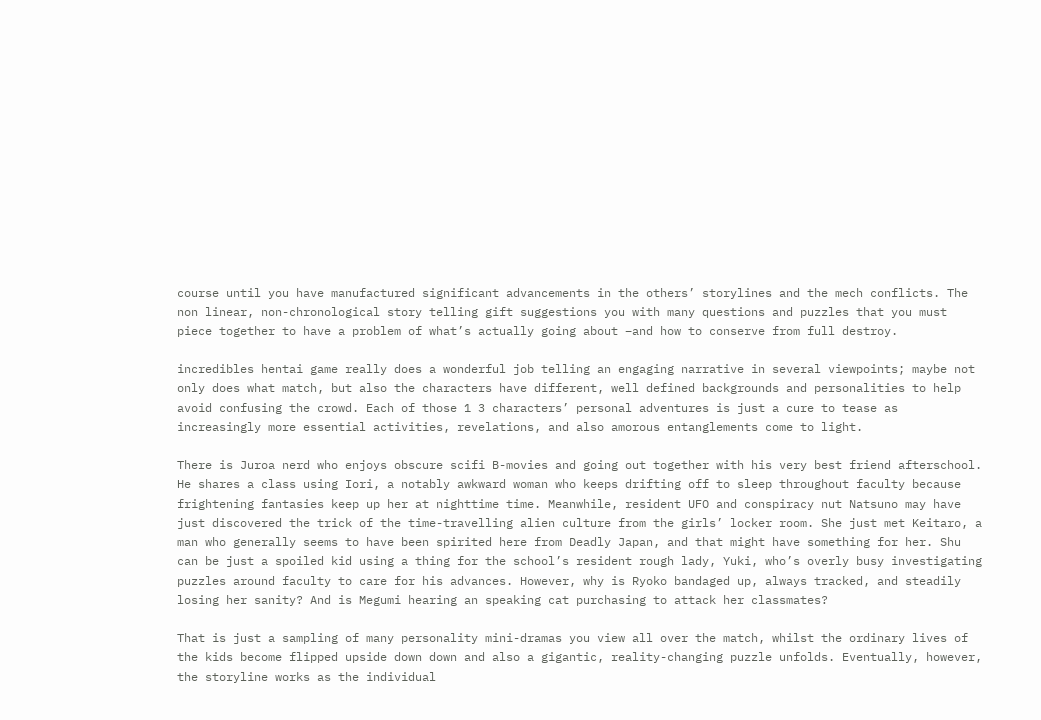course until you have manufactured significant advancements in the others’ storylines and the mech conflicts. The non linear, non-chronological story telling gift suggestions you with many questions and puzzles that you must piece together to have a problem of what’s actually going about –and how to conserve from full destroy.

incredibles hentai game really does a wonderful job telling an engaging narrative in several viewpoints; maybe not only does what match, but also the characters have different, well defined backgrounds and personalities to help avoid confusing the crowd. Each of those 1 3 characters’ personal adventures is just a cure to tease as increasingly more essential activities, revelations, and also amorous entanglements come to light.

There is Juroa nerd who enjoys obscure scifi B-movies and going out together with his very best friend afterschool. He shares a class using Iori, a notably awkward woman who keeps drifting off to sleep throughout faculty because frightening fantasies keep up her at nighttime time. Meanwhile, resident UFO and conspiracy nut Natsuno may have just discovered the trick of the time-travelling alien culture from the girls’ locker room. She just met Keitaro, a man who generally seems to have been spirited here from Deadly Japan, and that might have something for her. Shu can be just a spoiled kid using a thing for the school’s resident rough lady, Yuki, who’s overly busy investigating puzzles around faculty to care for his advances. However, why is Ryoko bandaged up, always tracked, and steadily losing her sanity? And is Megumi hearing an speaking cat purchasing to attack her classmates?

That is just a sampling of many personality mini-dramas you view all over the match, whilst the ordinary lives of the kids become flipped upside down down and also a gigantic, reality-changing puzzle unfolds. Eventually, however, the storyline works as the individual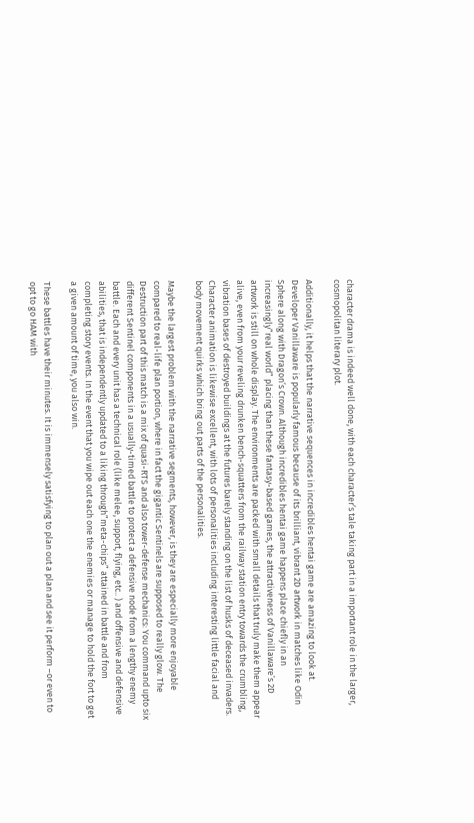character drama is indeed well done, with each character’s tale taking part in a important role in the larger, cosmopolitan literary plot.

Additionally, it helps that the narrative sequences in incredibles hentai game are amazing to look at. Developer Vanillaware is popularly famous because of its brilliant, vibrant 2D artwork in matches like Odin Sphere along with Dragon’s Crown. Although incredibles hentai game happens place chiefly in an increasingly”real world” placing than these fantasy-based games, the attractiveness of Vanillaware’s 2D artwork is still on whole display. The environments are packed with small details that truly make them appear alive, even from your reveling drunken bench-squatters from the railway station entry towards the crumbling, vibration bases of destroyed buildings at the futures barely standing on the list of husks of deceased invaders. Character animation is likewise excellent, with lots of personalities including interesting little facial and body movement quirks which bring out parts of the personalities.

Maybe the largest problem with the narrative segments, however, is they are especially more enjoyable compared to real-life plan portion, where in fact the gigantic Sentinels are supposed to really glow. The Destruction part of this match is a mix of quasi-RTS and also tower-defense mechanics: You command upto six different Sentinel components in a usually-timed battle to protect a defensive node from a lengthy enemy battle. Each and every unit has a technical role (like melee, support, flying, etc.. ) and offensive and defensive abilities, that is independently updated to a liking through”meta-chips” attained in battle and from completing story events. In the event that you wipe out each one the enemies or manage to hold the fort to get a given amount of time, you also win.

These battles have their minutes. It is immensely satisfying to plan out a plan and see it perform –or even to opt to go HAM with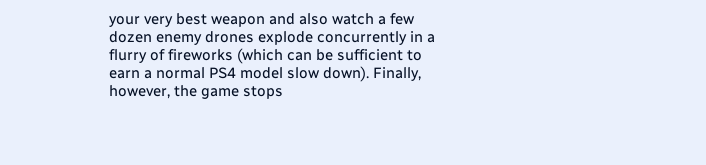your very best weapon and also watch a few dozen enemy drones explode concurrently in a flurry of fireworks (which can be sufficient to earn a normal PS4 model slow down). Finally, however, the game stops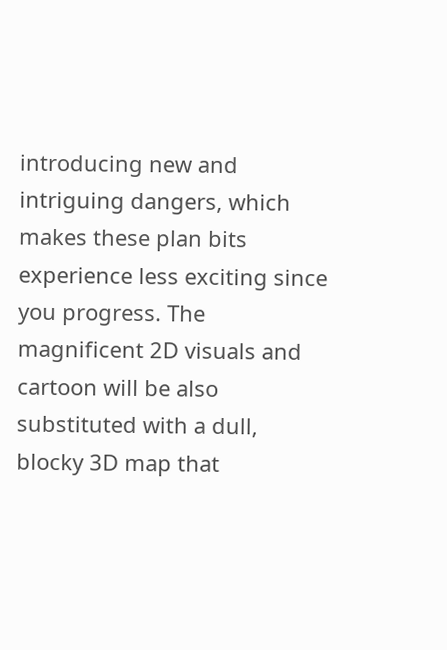introducing new and intriguing dangers, which makes these plan bits experience less exciting since you progress. The magnificent 2D visuals and cartoon will be also substituted with a dull, blocky 3D map that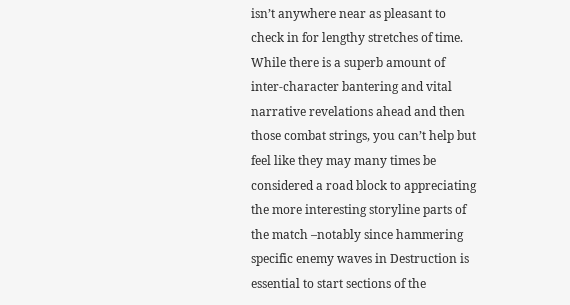isn’t anywhere near as pleasant to check in for lengthy stretches of time. While there is a superb amount of inter-character bantering and vital narrative revelations ahead and then those combat strings, you can’t help but feel like they may many times be considered a road block to appreciating the more interesting storyline parts of the match –notably since hammering specific enemy waves in Destruction is essential to start sections of the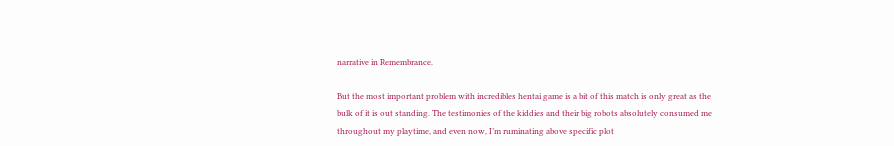narrative in Remembrance.

But the most important problem with incredibles hentai game is a bit of this match is only great as the bulk of it is out standing. The testimonies of the kiddies and their big robots absolutely consumed me throughout my playtime, and even now, I’m ruminating above specific plot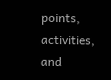points, activities, and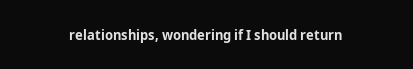relationships, wondering if I should return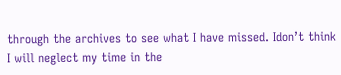through the archives to see what I have missed. Idon’t think I will neglect my time in the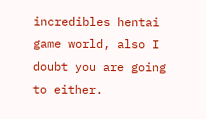incredibles hentai game world, also I doubt you are going to either.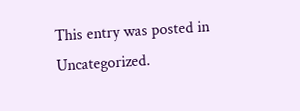This entry was posted in Uncategorized.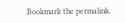Bookmark the permalink.